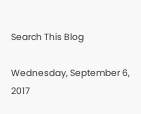Search This Blog

Wednesday, September 6, 2017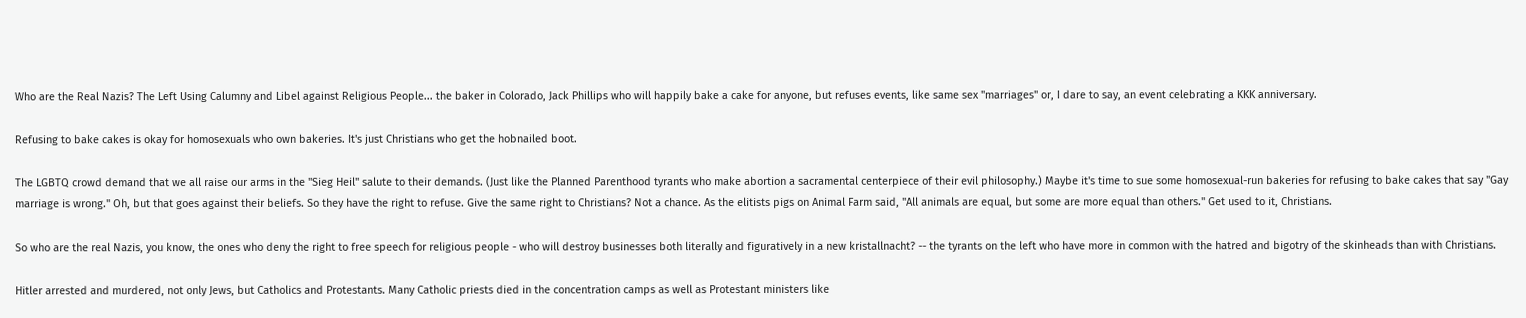Who are the Real Nazis? The Left Using Calumny and Libel against Religious People... the baker in Colorado, Jack Phillips who will happily bake a cake for anyone, but refuses events, like same sex "marriages" or, I dare to say, an event celebrating a KKK anniversary.

Refusing to bake cakes is okay for homosexuals who own bakeries. It's just Christians who get the hobnailed boot.

The LGBTQ crowd demand that we all raise our arms in the "Sieg Heil" salute to their demands. (Just like the Planned Parenthood tyrants who make abortion a sacramental centerpiece of their evil philosophy.) Maybe it's time to sue some homosexual-run bakeries for refusing to bake cakes that say "Gay marriage is wrong." Oh, but that goes against their beliefs. So they have the right to refuse. Give the same right to Christians? Not a chance. As the elitists pigs on Animal Farm said, "All animals are equal, but some are more equal than others." Get used to it, Christians.

So who are the real Nazis, you know, the ones who deny the right to free speech for religious people - who will destroy businesses both literally and figuratively in a new kristallnacht? -- the tyrants on the left who have more in common with the hatred and bigotry of the skinheads than with Christians.

Hitler arrested and murdered, not only Jews, but Catholics and Protestants. Many Catholic priests died in the concentration camps as well as Protestant ministers like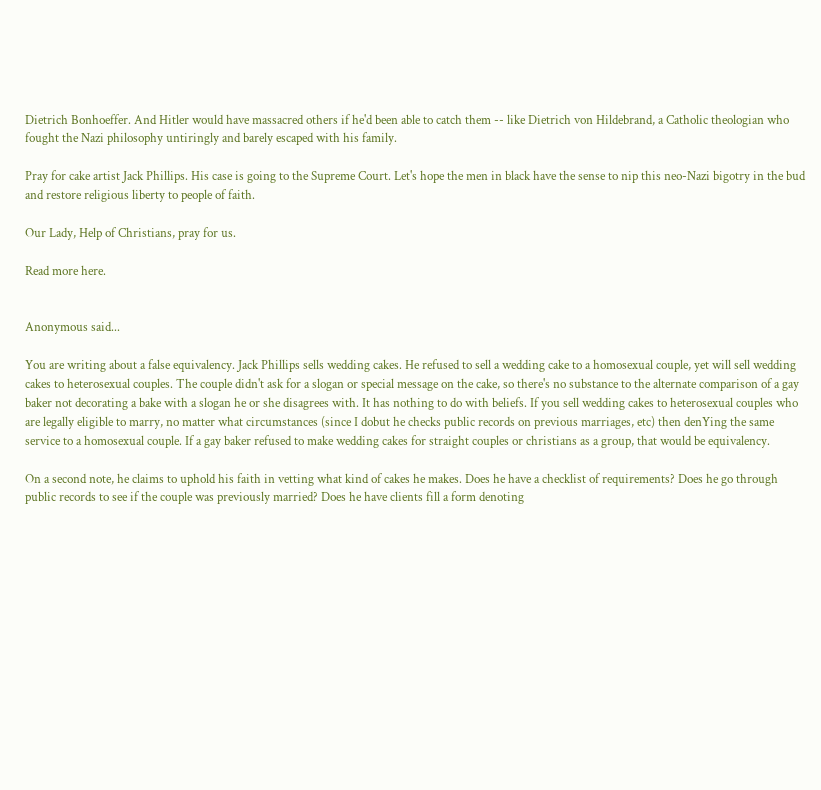Dietrich Bonhoeffer. And Hitler would have massacred others if he'd been able to catch them -- like Dietrich von Hildebrand, a Catholic theologian who fought the Nazi philosophy untiringly and barely escaped with his family.

Pray for cake artist Jack Phillips. His case is going to the Supreme Court. Let's hope the men in black have the sense to nip this neo-Nazi bigotry in the bud and restore religious liberty to people of faith.

Our Lady, Help of Christians, pray for us.

Read more here.


Anonymous said...

You are writing about a false equivalency. Jack Phillips sells wedding cakes. He refused to sell a wedding cake to a homosexual couple, yet will sell wedding cakes to heterosexual couples. The couple didn't ask for a slogan or special message on the cake, so there's no substance to the alternate comparison of a gay baker not decorating a bake with a slogan he or she disagrees with. It has nothing to do with beliefs. If you sell wedding cakes to heterosexual couples who are legally eligible to marry, no matter what circumstances (since I dobut he checks public records on previous marriages, etc) then denYing the same service to a homosexual couple. If a gay baker refused to make wedding cakes for straight couples or christians as a group, that would be equivalency.

On a second note, he claims to uphold his faith in vetting what kind of cakes he makes. Does he have a checklist of requirements? Does he go through public records to see if the couple was previously married? Does he have clients fill a form denoting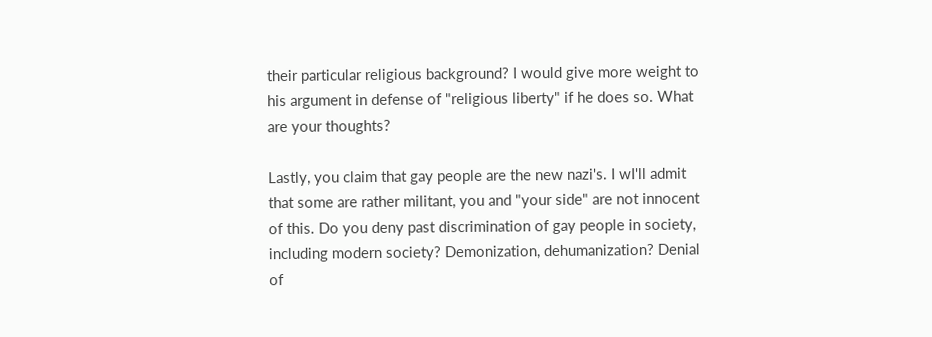their particular religious background? I would give more weight to his argument in defense of "religious liberty" if he does so. What are your thoughts?

Lastly, you claim that gay people are the new nazi's. I wI'll admit that some are rather militant, you and "your side" are not innocent of this. Do you deny past discrimination of gay people in society, including modern society? Demonization, dehumanization? Denial of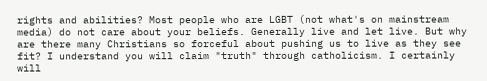rights and abilities? Most people who are LGBT (not what's on mainstream media) do not care about your beliefs. Generally live and let live. But why are there many Christians so forceful about pushing us to live as they see fit? I understand you will claim "truth" through catholicism. I certainly will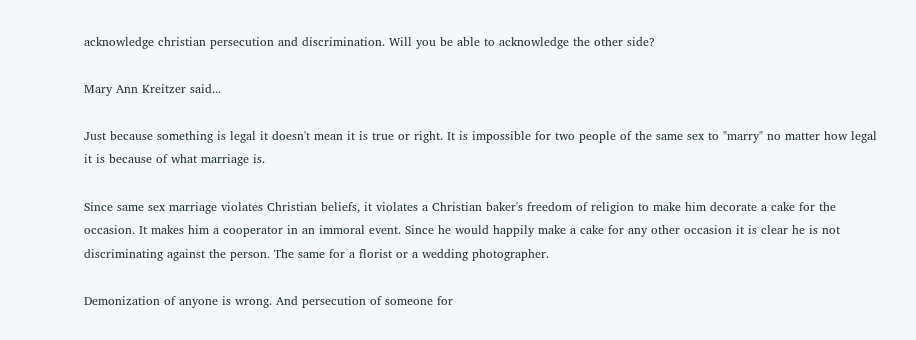acknowledge christian persecution and discrimination. Will you be able to acknowledge the other side?

Mary Ann Kreitzer said...

Just because something is legal it doesn't mean it is true or right. It is impossible for two people of the same sex to "marry" no matter how legal it is because of what marriage is.

Since same sex marriage violates Christian beliefs, it violates a Christian baker's freedom of religion to make him decorate a cake for the occasion. It makes him a cooperator in an immoral event. Since he would happily make a cake for any other occasion it is clear he is not discriminating against the person. The same for a florist or a wedding photographer.

Demonization of anyone is wrong. And persecution of someone for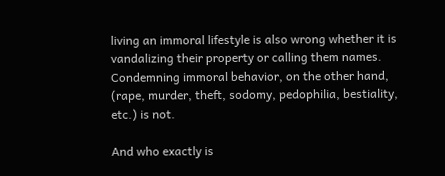living an immoral lifestyle is also wrong whether it is vandalizing their property or calling them names. Condemning immoral behavior, on the other hand, (rape, murder, theft, sodomy, pedophilia, bestiality, etc.) is not.

And who exactly is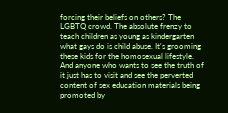forcing their beliefs on others? The LGBTQ crowd. The absolute frenzy to teach children as young as kindergarten what gays do is child abuse. It's grooming these kids for the homosexual lifestyle. And anyone who wants to see the truth of it just has to visit and see the perverted content of sex education materials being promoted by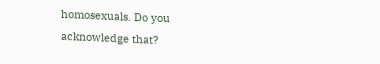homosexuals. Do you acknowledge that?